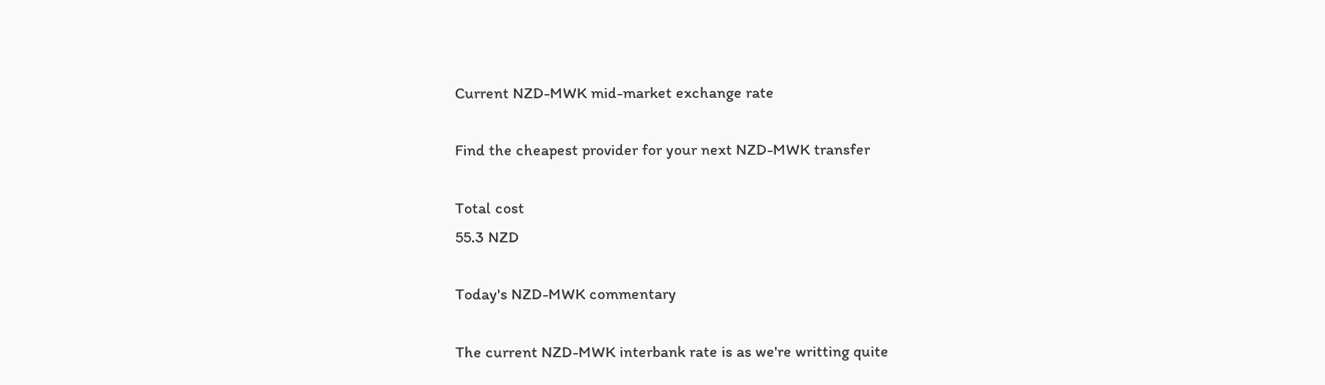Current NZD-MWK mid-market exchange rate

Find the cheapest provider for your next NZD-MWK transfer

Total cost
55.3 NZD

Today's NZD-MWK commentary

The current NZD-MWK interbank rate is as we're writting quite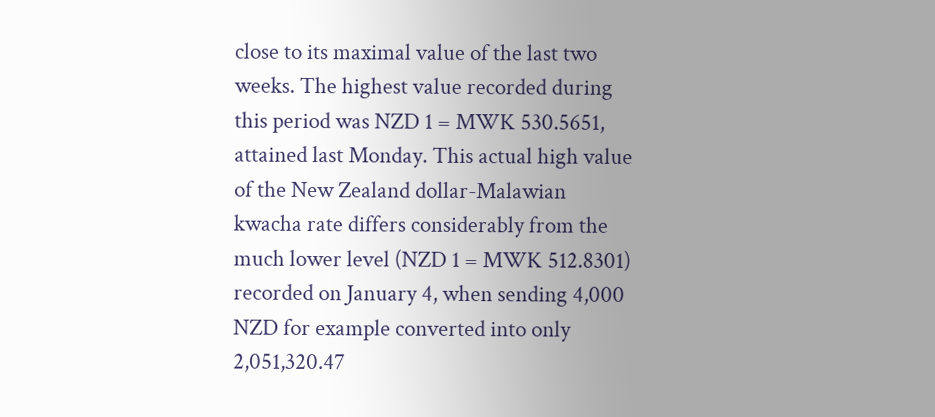close to its maximal value of the last two weeks. The highest value recorded during this period was NZD 1 = MWK 530.5651, attained last Monday. This actual high value of the New Zealand dollar-Malawian kwacha rate differs considerably from the much lower level (NZD 1 = MWK 512.8301) recorded on January 4, when sending 4,000 NZD for example converted into only 2,051,320.47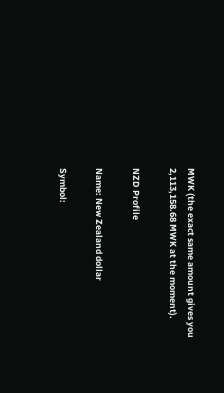MWK (the exact same amount gives you 2,113,158.68 MWK at the moment).

NZD Profile

Name: New Zealand dollar

Symbol: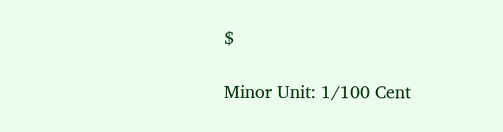$

Minor Unit: 1/100 Cent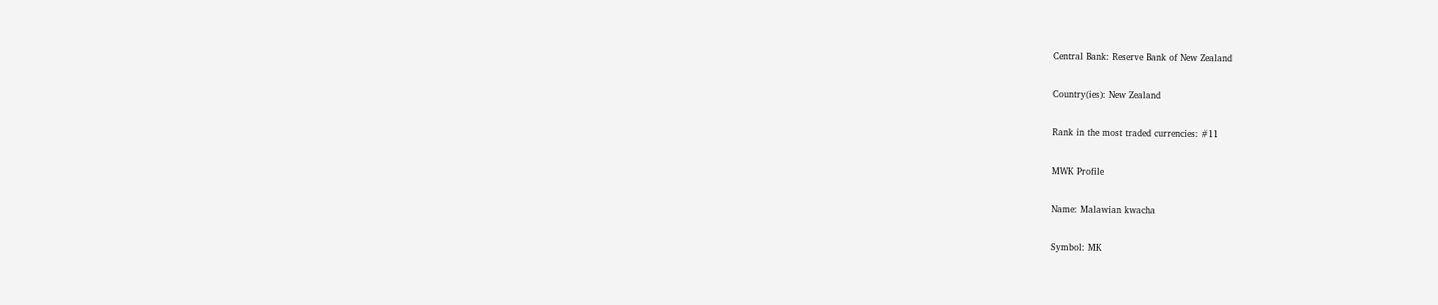Central Bank: Reserve Bank of New Zealand

Country(ies): New Zealand

Rank in the most traded currencies: #11

MWK Profile

Name: Malawian kwacha

Symbol: MK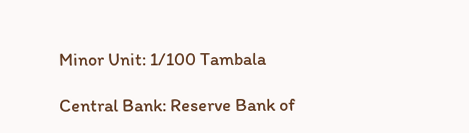Minor Unit: 1/100 Tambala

Central Bank: Reserve Bank of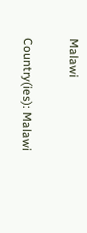Malawi

Country(ies): Malawi